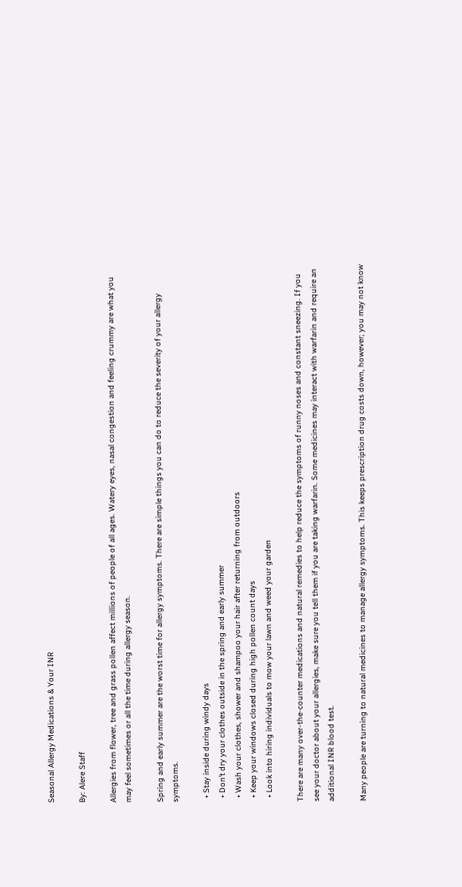Seasonal Allergy Medications & Your INR

By: Alere Staff

Allergies from flower, tree and grass pollen affect millions of people of all ages. Watery eyes, nasal congestion and feeling crummy are what you may feel sometimes or all the time during allergy season.

Spring and early summer are the worst time for allergy symptoms. There are simple things you can do to reduce the severity of your allergy symptoms.

  • Stay inside during windy days
  • Don’t dry your clothes outside in the spring and early summer
  • Wash your clothes, shower and shampoo your hair after returning from outdoors
  • Keep your windows closed during high pollen count days
  • Look into hiring individuals to mow your lawn and weed your garden

There are many over-the-counter medications and natural remedies to help reduce the symptoms of runny noses and constant sneezing. If you see your doctor about your allergies, make sure you tell them if you are taking warfarin. Some medicines may interact with warfarin and require an additional INR blood test.

Many people are turning to natural medicines to manage allergy symptoms. This keeps prescription drug costs down, however; you may not know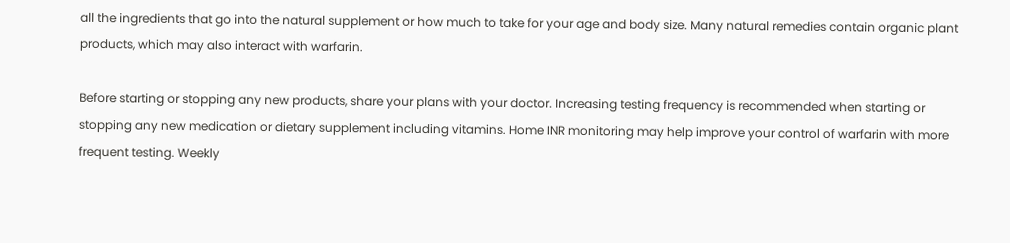all the ingredients that go into the natural supplement or how much to take for your age and body size. Many natural remedies contain organic plant products, which may also interact with warfarin.

Before starting or stopping any new products, share your plans with your doctor. Increasing testing frequency is recommended when starting or stopping any new medication or dietary supplement including vitamins. Home INR monitoring may help improve your control of warfarin with more frequent testing. Weekly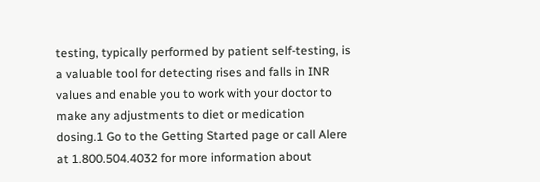testing, typically performed by patient self-testing, is a valuable tool for detecting rises and falls in INR values and enable you to work with your doctor to make any adjustments to diet or medication dosing.1 Go to the Getting Started page or call Alere at 1.800.504.4032 for more information about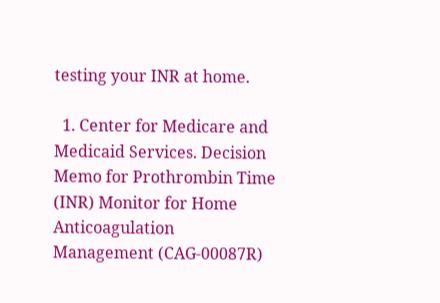testing your INR at home.

  1. Center for Medicare and Medicaid Services. Decision Memo for Prothrombin Time (INR) Monitor for Home Anticoagulation Management (CAG-00087R)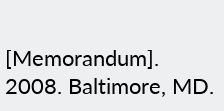[Memorandum]. 2008. Baltimore, MD.